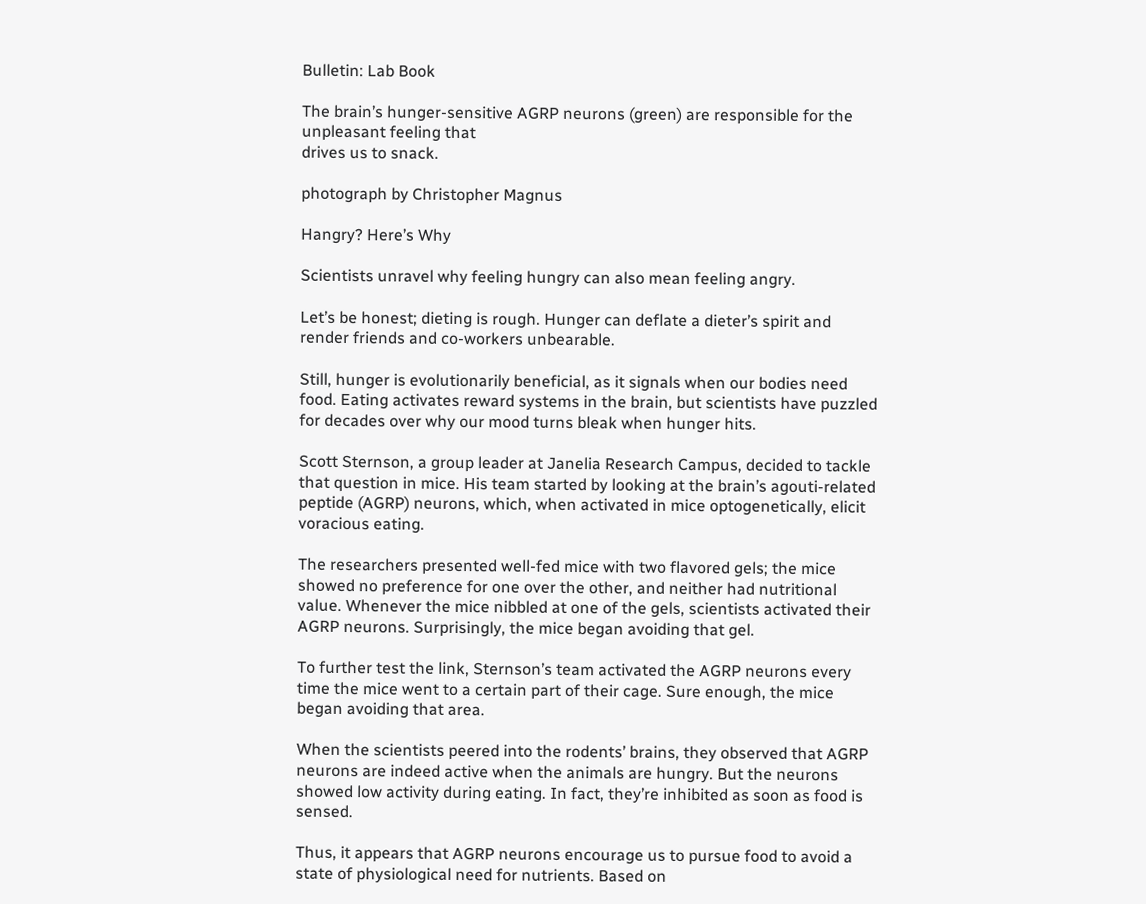Bulletin: Lab Book

The brain’s hunger-sensitive AGRP neurons (green) are responsible for the unpleasant feeling that
drives us to snack.

photograph by Christopher Magnus

Hangry? Here’s Why

Scientists unravel why feeling hungry can also mean feeling angry.

Let’s be honest; dieting is rough. Hunger can deflate a dieter’s spirit and render friends and co-workers unbearable.

Still, hunger is evolutionarily beneficial, as it signals when our bodies need food. Eating activates reward systems in the brain, but scientists have puzzled for decades over why our mood turns bleak when hunger hits.

Scott Sternson, a group leader at Janelia Research Campus, decided to tackle that question in mice. His team started by looking at the brain’s agouti-related peptide (AGRP) neurons, which, when activated in mice optogenetically, elicit voracious eating.

The researchers presented well-fed mice with two flavored gels; the mice showed no preference for one over the other, and neither had nutritional value. Whenever the mice nibbled at one of the gels, scientists activated their AGRP neurons. Surprisingly, the mice began avoiding that gel.

To further test the link, Sternson’s team activated the AGRP neurons every time the mice went to a certain part of their cage. Sure enough, the mice began avoiding that area.

When the scientists peered into the rodents’ brains, they observed that AGRP neurons are indeed active when the animals are hungry. But the neurons showed low activity during eating. In fact, they’re inhibited as soon as food is sensed.

Thus, it appears that AGRP neurons encourage us to pursue food to avoid a state of physiological need for nutrients. Based on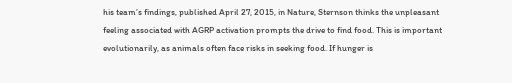his team’s findings, published April 27, 2015, in Nature, Sternson thinks the unpleasant feeling associated with AGRP activation prompts the drive to find food. This is important evolutionarily, as animals often face risks in seeking food. If hunger is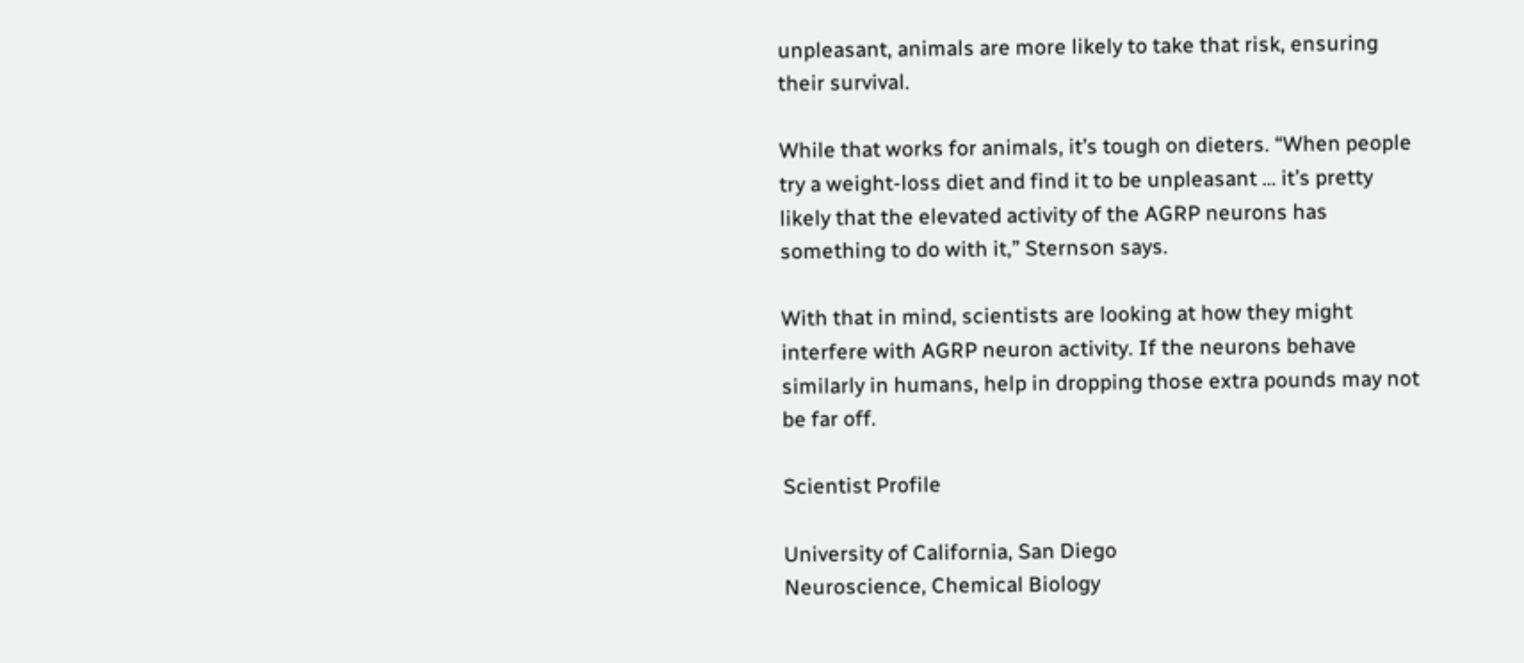unpleasant, animals are more likely to take that risk, ensuring their survival.

While that works for animals, it’s tough on dieters. “When people try a weight-loss diet and find it to be unpleasant … it’s pretty likely that the elevated activity of the AGRP neurons has something to do with it,” Sternson says.

With that in mind, scientists are looking at how they might interfere with AGRP neuron activity. If the neurons behave similarly in humans, help in dropping those extra pounds may not be far off.

Scientist Profile

University of California, San Diego
Neuroscience, Chemical Biology